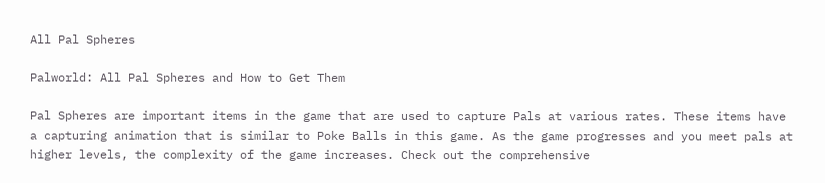All Pal Spheres

Palworld: All Pal Spheres and How to Get Them

Pal Spheres are important items in the game that are used to capture Pals at various rates. These items have a capturing animation that is similar to Poke Balls in this game. As the game progresses and you meet pals at higher levels, the complexity of the game increases. Check out the comprehensive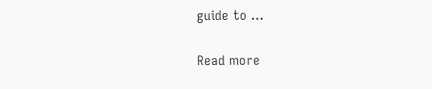guide to …

Read more